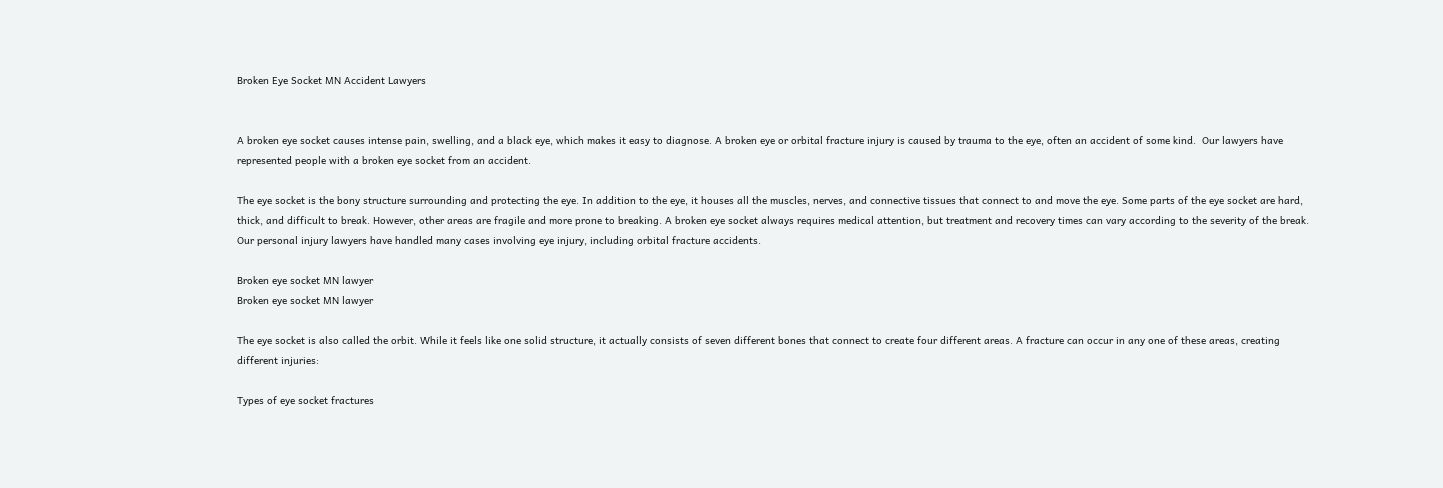Broken Eye Socket MN Accident Lawyers


A broken eye socket causes intense pain, swelling, and a black eye, which makes it easy to diagnose. A broken eye or orbital fracture injury is caused by trauma to the eye, often an accident of some kind.  Our lawyers have represented people with a broken eye socket from an accident.

The eye socket is the bony structure surrounding and protecting the eye. In addition to the eye, it houses all the muscles, nerves, and connective tissues that connect to and move the eye. Some parts of the eye socket are hard, thick, and difficult to break. However, other areas are fragile and more prone to breaking. A broken eye socket always requires medical attention, but treatment and recovery times can vary according to the severity of the break. Our personal injury lawyers have handled many cases involving eye injury, including orbital fracture accidents.

Broken eye socket MN lawyer
Broken eye socket MN lawyer

The eye socket is also called the orbit. While it feels like one solid structure, it actually consists of seven different bones that connect to create four different areas. A fracture can occur in any one of these areas, creating different injuries:

Types of eye socket fractures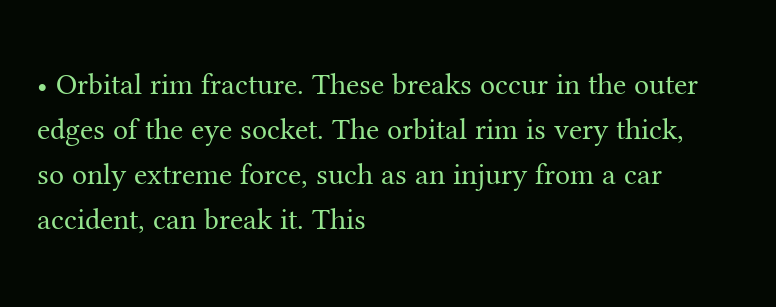• Orbital rim fracture. These breaks occur in the outer edges of the eye socket. The orbital rim is very thick, so only extreme force, such as an injury from a car accident, can break it. This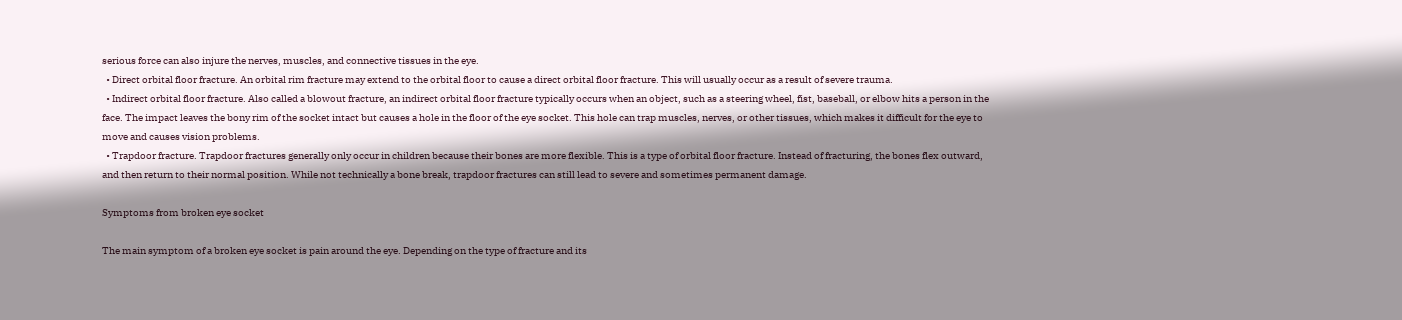serious force can also injure the nerves, muscles, and connective tissues in the eye.
  • Direct orbital floor fracture. An orbital rim fracture may extend to the orbital floor to cause a direct orbital floor fracture. This will usually occur as a result of severe trauma.
  • Indirect orbital floor fracture. Also called a blowout fracture, an indirect orbital floor fracture typically occurs when an object, such as a steering wheel, fist, baseball, or elbow hits a person in the face. The impact leaves the bony rim of the socket intact but causes a hole in the floor of the eye socket. This hole can trap muscles, nerves, or other tissues, which makes it difficult for the eye to move and causes vision problems.
  • Trapdoor fracture. Trapdoor fractures generally only occur in children because their bones are more flexible. This is a type of orbital floor fracture. Instead of fracturing, the bones flex outward, and then return to their normal position. While not technically a bone break, trapdoor fractures can still lead to severe and sometimes permanent damage.

Symptoms from broken eye socket

The main symptom of a broken eye socket is pain around the eye. Depending on the type of fracture and its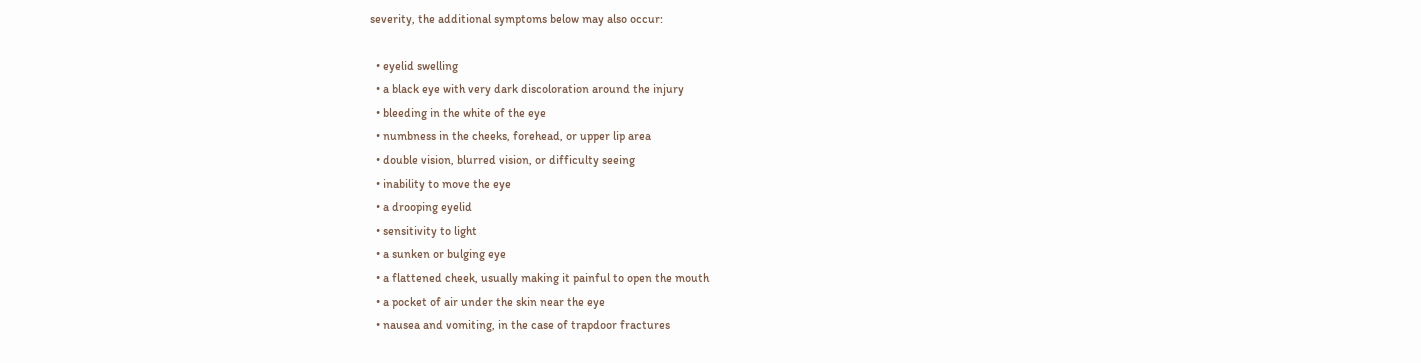severity, the additional symptoms below may also occur:

  • eyelid swelling
  • a black eye with very dark discoloration around the injury
  • bleeding in the white of the eye
  • numbness in the cheeks, forehead, or upper lip area
  • double vision, blurred vision, or difficulty seeing
  • inability to move the eye
  • a drooping eyelid
  • sensitivity to light
  • a sunken or bulging eye
  • a flattened cheek, usually making it painful to open the mouth
  • a pocket of air under the skin near the eye
  • nausea and vomiting, in the case of trapdoor fractures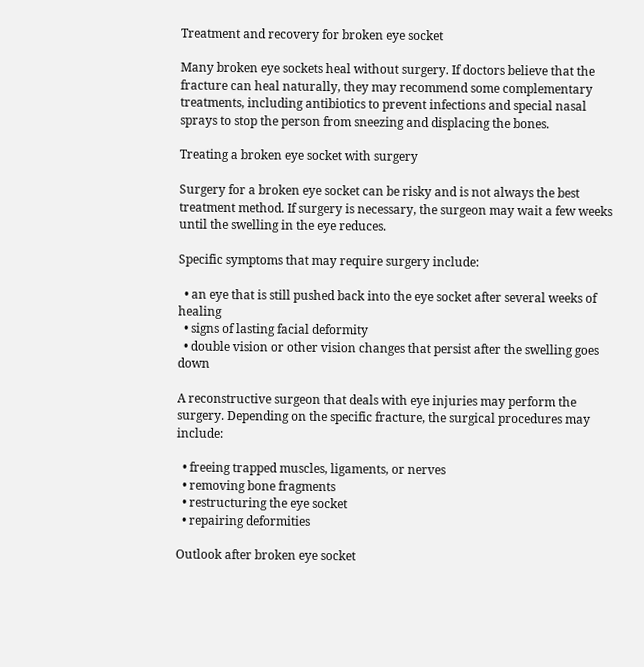Treatment and recovery for broken eye socket

Many broken eye sockets heal without surgery. If doctors believe that the fracture can heal naturally, they may recommend some complementary treatments, including antibiotics to prevent infections and special nasal sprays to stop the person from sneezing and displacing the bones.

Treating a broken eye socket with surgery

Surgery for a broken eye socket can be risky and is not always the best treatment method. If surgery is necessary, the surgeon may wait a few weeks until the swelling in the eye reduces.

Specific symptoms that may require surgery include:

  • an eye that is still pushed back into the eye socket after several weeks of healing
  • signs of lasting facial deformity
  • double vision or other vision changes that persist after the swelling goes down

A reconstructive surgeon that deals with eye injuries may perform the surgery. Depending on the specific fracture, the surgical procedures may include:

  • freeing trapped muscles, ligaments, or nerves
  • removing bone fragments
  • restructuring the eye socket
  • repairing deformities

Outlook after broken eye socket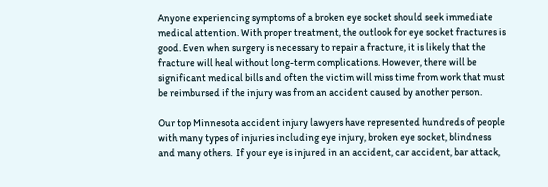Anyone experiencing symptoms of a broken eye socket should seek immediate medical attention. With proper treatment, the outlook for eye socket fractures is good. Even when surgery is necessary to repair a fracture, it is likely that the fracture will heal without long-term complications. However, there will be significant medical bills and often the victim will miss time from work that must be reimbursed if the injury was from an accident caused by another person.

Our top Minnesota accident injury lawyers have represented hundreds of people with many types of injuries including eye injury, broken eye socket, blindness and many others.  If your eye is injured in an accident, car accident, bar attack,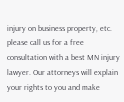injury on business property, etc. please call us for a free consultation with a best MN injury lawyer. Our attorneys will explain your rights to you and make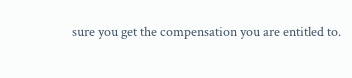sure you get the compensation you are entitled to.